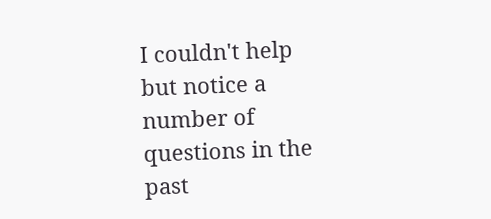I couldn't help but notice a number of questions in the past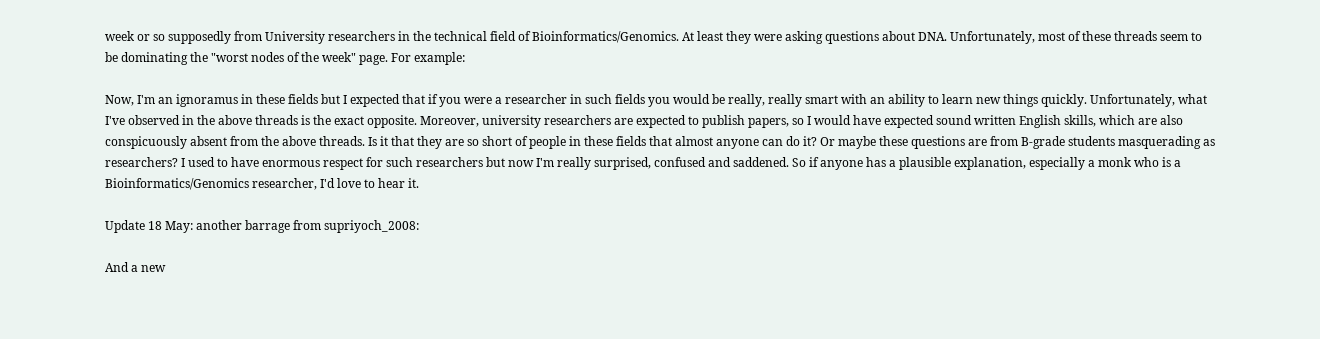week or so supposedly from University researchers in the technical field of Bioinformatics/Genomics. At least they were asking questions about DNA. Unfortunately, most of these threads seem to be dominating the "worst nodes of the week" page. For example:

Now, I'm an ignoramus in these fields but I expected that if you were a researcher in such fields you would be really, really smart with an ability to learn new things quickly. Unfortunately, what I've observed in the above threads is the exact opposite. Moreover, university researchers are expected to publish papers, so I would have expected sound written English skills, which are also conspicuously absent from the above threads. Is it that they are so short of people in these fields that almost anyone can do it? Or maybe these questions are from B-grade students masquerading as researchers? I used to have enormous respect for such researchers but now I'm really surprised, confused and saddened. So if anyone has a plausible explanation, especially a monk who is a Bioinformatics/Genomics researcher, I'd love to hear it.

Update 18 May: another barrage from supriyoch_2008:

And a new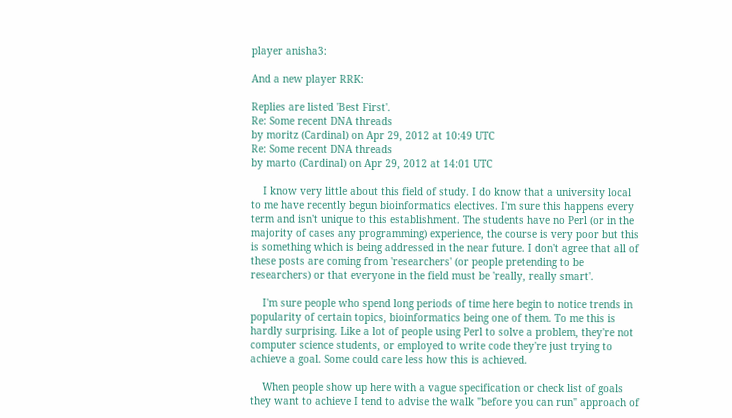player anisha3:

And a new player RRK:

Replies are listed 'Best First'.
Re: Some recent DNA threads
by moritz (Cardinal) on Apr 29, 2012 at 10:49 UTC
Re: Some recent DNA threads
by marto (Cardinal) on Apr 29, 2012 at 14:01 UTC

    I know very little about this field of study. I do know that a university local to me have recently begun bioinformatics electives. I'm sure this happens every term and isn't unique to this establishment. The students have no Perl (or in the majority of cases any programming) experience, the course is very poor but this is something which is being addressed in the near future. I don't agree that all of these posts are coming from 'researchers' (or people pretending to be researchers) or that everyone in the field must be 'really, really smart'.

    I'm sure people who spend long periods of time here begin to notice trends in popularity of certain topics, bioinformatics being one of them. To me this is hardly surprising. Like a lot of people using Perl to solve a problem, they're not computer science students, or employed to write code they're just trying to achieve a goal. Some could care less how this is achieved.

    When people show up here with a vague specification or check list of goals they want to achieve I tend to advise the walk "before you can run" approach of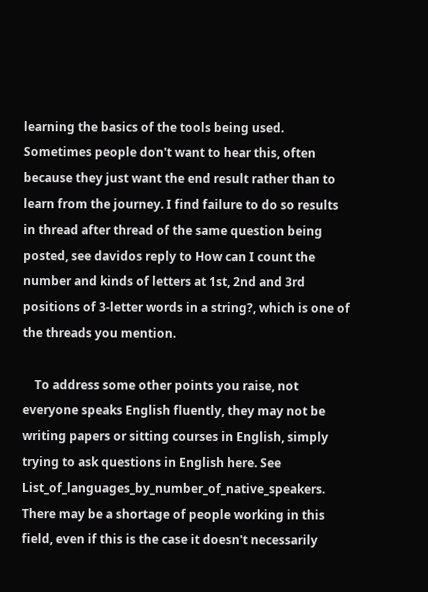learning the basics of the tools being used. Sometimes people don't want to hear this, often because they just want the end result rather than to learn from the journey. I find failure to do so results in thread after thread of the same question being posted, see davidos reply to How can I count the number and kinds of letters at 1st, 2nd and 3rd positions of 3-letter words in a string?, which is one of the threads you mention.

    To address some other points you raise, not everyone speaks English fluently, they may not be writing papers or sitting courses in English, simply trying to ask questions in English here. See List_of_languages_by_number_of_native_speakers. There may be a shortage of people working in this field, even if this is the case it doesn't necessarily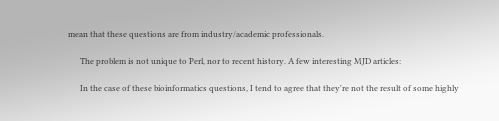mean that these questions are from industry/academic professionals.

      The problem is not unique to Perl, nor to recent history. A few interesting MJD articles:

      In the case of these bioinformatics questions, I tend to agree that they're not the result of some highly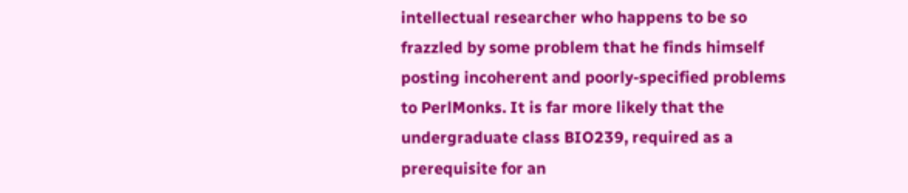intellectual researcher who happens to be so frazzled by some problem that he finds himself posting incoherent and poorly-specified problems to PerlMonks. It is far more likely that the undergraduate class BIO239, required as a prerequisite for an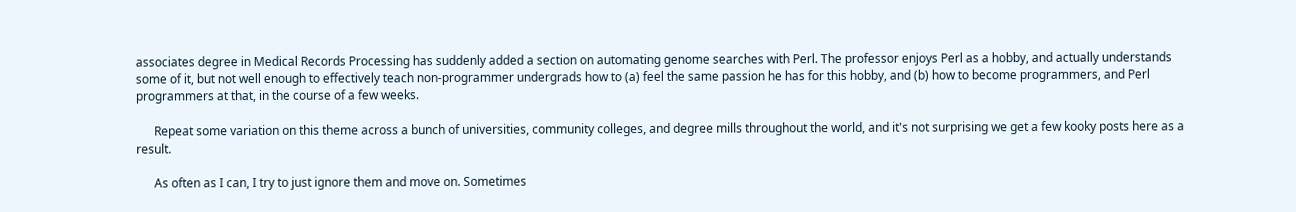associates degree in Medical Records Processing has suddenly added a section on automating genome searches with Perl. The professor enjoys Perl as a hobby, and actually understands some of it, but not well enough to effectively teach non-programmer undergrads how to (a) feel the same passion he has for this hobby, and (b) how to become programmers, and Perl programmers at that, in the course of a few weeks.

      Repeat some variation on this theme across a bunch of universities, community colleges, and degree mills throughout the world, and it's not surprising we get a few kooky posts here as a result.

      As often as I can, I try to just ignore them and move on. Sometimes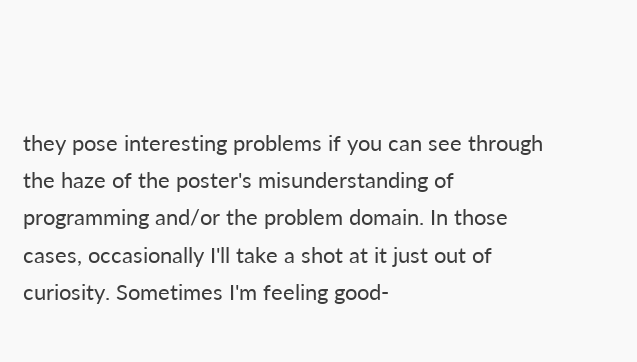they pose interesting problems if you can see through the haze of the poster's misunderstanding of programming and/or the problem domain. In those cases, occasionally I'll take a shot at it just out of curiosity. Sometimes I'm feeling good-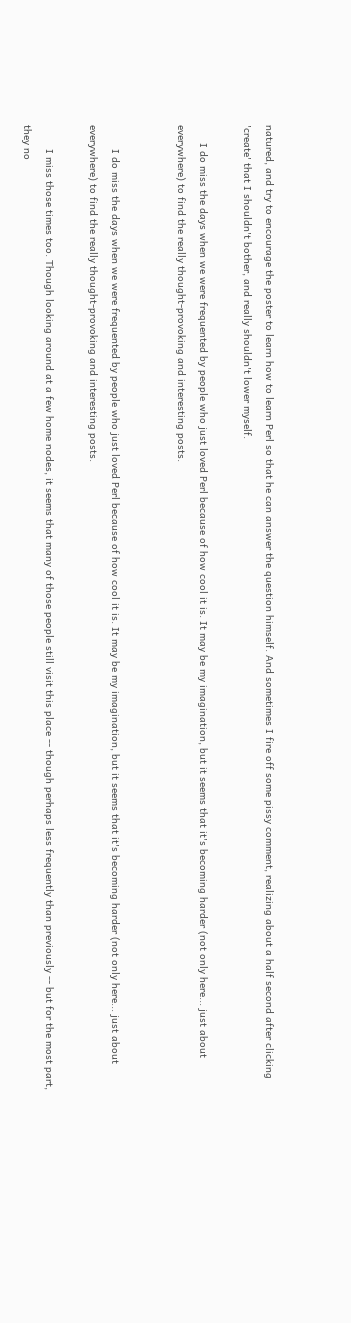natured, and try to encourage the poster to learn how to learn Perl so that he can answer the question himself. And sometimes I fire off some pissy comment, realizing about a half second after clicking 'create' that I shouldn't bother, and really shouldn't lower myself.

      I do miss the days when we were frequented by people who just loved Perl because of how cool it is. It may be my imagination, but it seems that it's becoming harder (not only here... just about everywhere) to find the really thought-provoking and interesting posts.


        I do miss the days when we were frequented by people who just loved Perl because of how cool it is. It may be my imagination, but it seems that it's becoming harder (not only here... just about everywhere) to find the really thought-provoking and interesting posts.

        I miss those times too. Though looking around at a few home nodes, it seems that many of those people still visit this place -- though perhaps less frequently than previously -- but for the most part, they no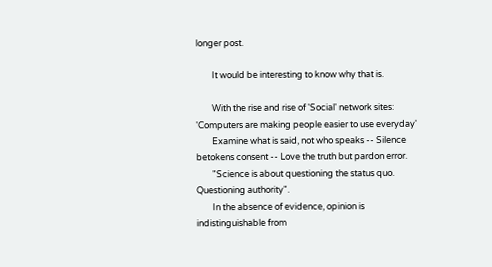longer post.

        It would be interesting to know why that is.

        With the rise and rise of 'Social' network sites: 'Computers are making people easier to use everyday'
        Examine what is said, not who speaks -- Silence betokens consent -- Love the truth but pardon error.
        "Science is about questioning the status quo. Questioning authority".
        In the absence of evidence, opinion is indistinguishable from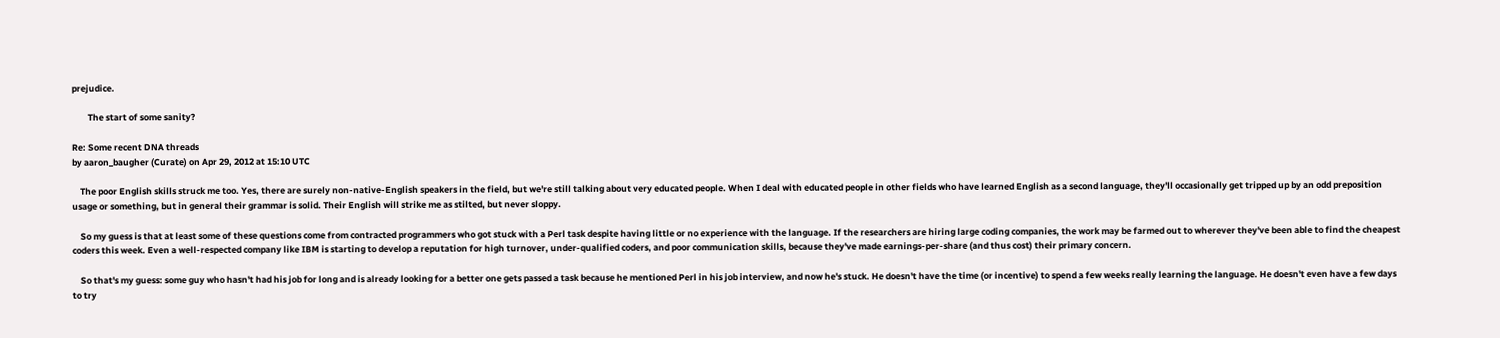prejudice.

        The start of some sanity?

Re: Some recent DNA threads
by aaron_baugher (Curate) on Apr 29, 2012 at 15:10 UTC

    The poor English skills struck me too. Yes, there are surely non-native-English speakers in the field, but we're still talking about very educated people. When I deal with educated people in other fields who have learned English as a second language, they'll occasionally get tripped up by an odd preposition usage or something, but in general their grammar is solid. Their English will strike me as stilted, but never sloppy.

    So my guess is that at least some of these questions come from contracted programmers who got stuck with a Perl task despite having little or no experience with the language. If the researchers are hiring large coding companies, the work may be farmed out to wherever they've been able to find the cheapest coders this week. Even a well-respected company like IBM is starting to develop a reputation for high turnover, under-qualified coders, and poor communication skills, because they've made earnings-per-share (and thus cost) their primary concern.

    So that's my guess: some guy who hasn't had his job for long and is already looking for a better one gets passed a task because he mentioned Perl in his job interview, and now he's stuck. He doesn't have the time (or incentive) to spend a few weeks really learning the language. He doesn't even have a few days to try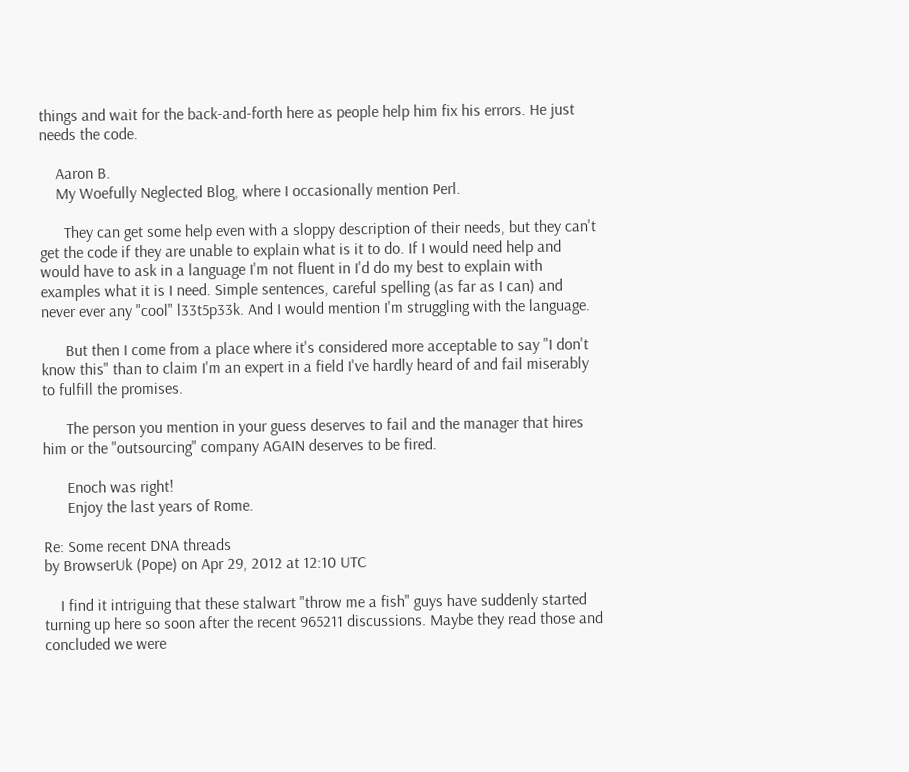things and wait for the back-and-forth here as people help him fix his errors. He just needs the code.

    Aaron B.
    My Woefully Neglected Blog, where I occasionally mention Perl.

      They can get some help even with a sloppy description of their needs, but they can't get the code if they are unable to explain what is it to do. If I would need help and would have to ask in a language I'm not fluent in I'd do my best to explain with examples what it is I need. Simple sentences, careful spelling (as far as I can) and never ever any "cool" l33t5p33k. And I would mention I'm struggling with the language.

      But then I come from a place where it's considered more acceptable to say "I don't know this" than to claim I'm an expert in a field I've hardly heard of and fail miserably to fulfill the promises.

      The person you mention in your guess deserves to fail and the manager that hires him or the "outsourcing" company AGAIN deserves to be fired.

      Enoch was right!
      Enjoy the last years of Rome.

Re: Some recent DNA threads
by BrowserUk (Pope) on Apr 29, 2012 at 12:10 UTC

    I find it intriguing that these stalwart "throw me a fish" guys have suddenly started turning up here so soon after the recent 965211 discussions. Maybe they read those and concluded we were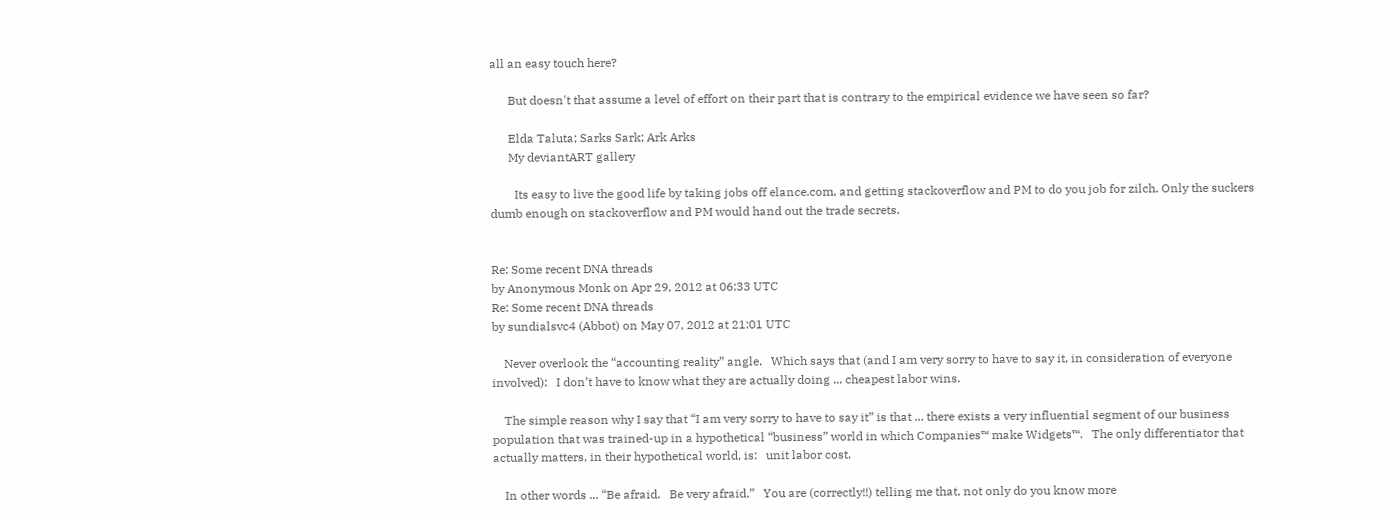all an easy touch here?

      But doesn't that assume a level of effort on their part that is contrary to the empirical evidence we have seen so far?

      Elda Taluta; Sarks Sark; Ark Arks
      My deviantART gallery

        Its easy to live the good life by taking jobs off elance.com, and getting stackoverflow and PM to do you job for zilch. Only the suckers dumb enough on stackoverflow and PM would hand out the trade secrets.


Re: Some recent DNA threads
by Anonymous Monk on Apr 29, 2012 at 06:33 UTC
Re: Some recent DNA threads
by sundialsvc4 (Abbot) on May 07, 2012 at 21:01 UTC

    Never overlook the “accounting reality” angle.   Which says that (and I am very sorry to have to say it, in consideration of everyone involved):   I don’t have to know what they are actually doing ... cheapest labor wins.

    The simple reason why I say that “I am very sorry to have to say it” is that ... there exists a very influential segment of our business population that was trained-up in a hypothetical “business” world in which Companies™ make Widgets™.   The only differentiator that actually matters, in their hypothetical world, is:   unit labor cost.

    In other words ... “Be afraid.   Be very afraid.”   You are (correctly!!) telling me that, not only do you know more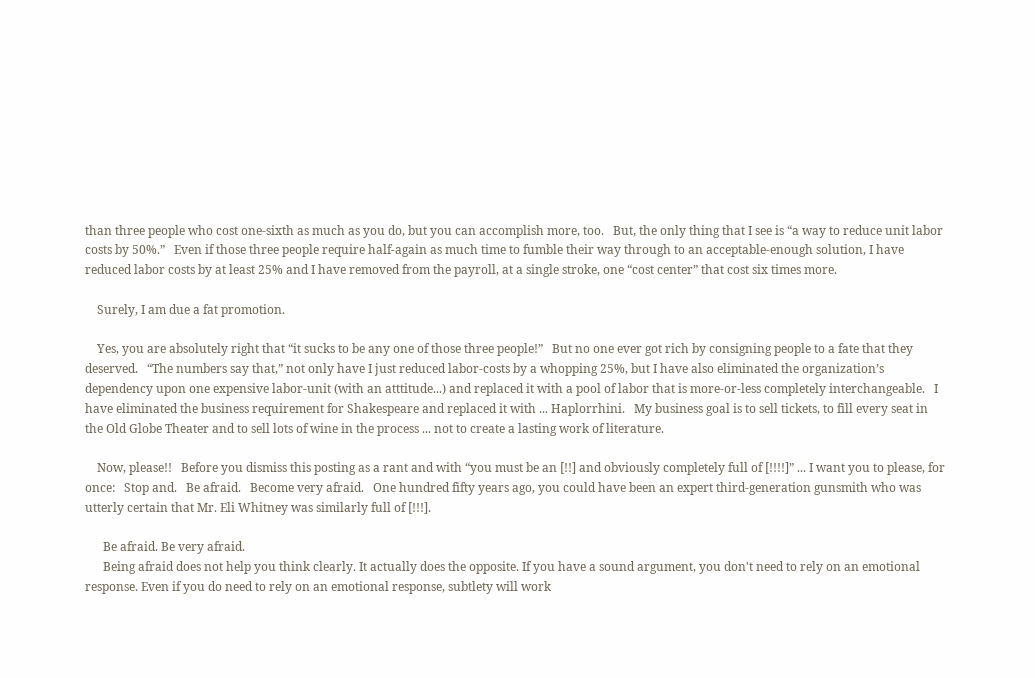than three people who cost one-sixth as much as you do, but you can accomplish more, too.   But, the only thing that I see is “a way to reduce unit labor costs by 50%.”   Even if those three people require half-again as much time to fumble their way through to an acceptable-enough solution, I have reduced labor costs by at least 25% and I have removed from the payroll, at a single stroke, one “cost center” that cost six times more.

    Surely, I am due a fat promotion.

    Yes, you are absolutely right that “it sucks to be any one of those three people!”   But no one ever got rich by consigning people to a fate that they deserved.   “The numbers say that,” not only have I just reduced labor-costs by a whopping 25%, but I have also eliminated the organization’s dependency upon one expensive labor-unit (with an atttitude...) and replaced it with a pool of labor that is more-or-less completely interchangeable.   I have eliminated the business requirement for Shakespeare and replaced it with ... Haplorrhini.   My business goal is to sell tickets, to fill every seat in the Old Globe Theater and to sell lots of wine in the process ... not to create a lasting work of literature.

    Now, please!!   Before you dismiss this posting as a rant and with “you must be an [!!] and obviously completely full of [!!!!]” ... I want you to please, for once:   Stop and.   Be afraid.   Become very afraid.   One hundred fifty years ago, you could have been an expert third-generation gunsmith who was utterly certain that Mr. Eli Whitney was similarly full of [!!!].

      Be afraid. Be very afraid.
      Being afraid does not help you think clearly. It actually does the opposite. If you have a sound argument, you don't need to rely on an emotional response. Even if you do need to rely on an emotional response, subtlety will work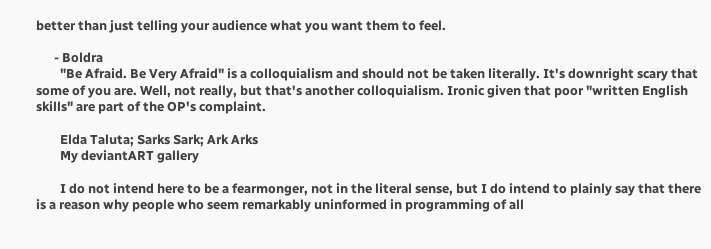better than just telling your audience what you want them to feel.

      - Boldra
        "Be Afraid. Be Very Afraid" is a colloquialism and should not be taken literally. It's downright scary that some of you are. Well, not really, but that's another colloquialism. Ironic given that poor "written English skills" are part of the OP's complaint.

        Elda Taluta; Sarks Sark; Ark Arks
        My deviantART gallery

        I do not intend here to be a fearmonger, not in the literal sense, but I do intend to plainly say that there is a reason why people who seem remarkably uninformed in programming of all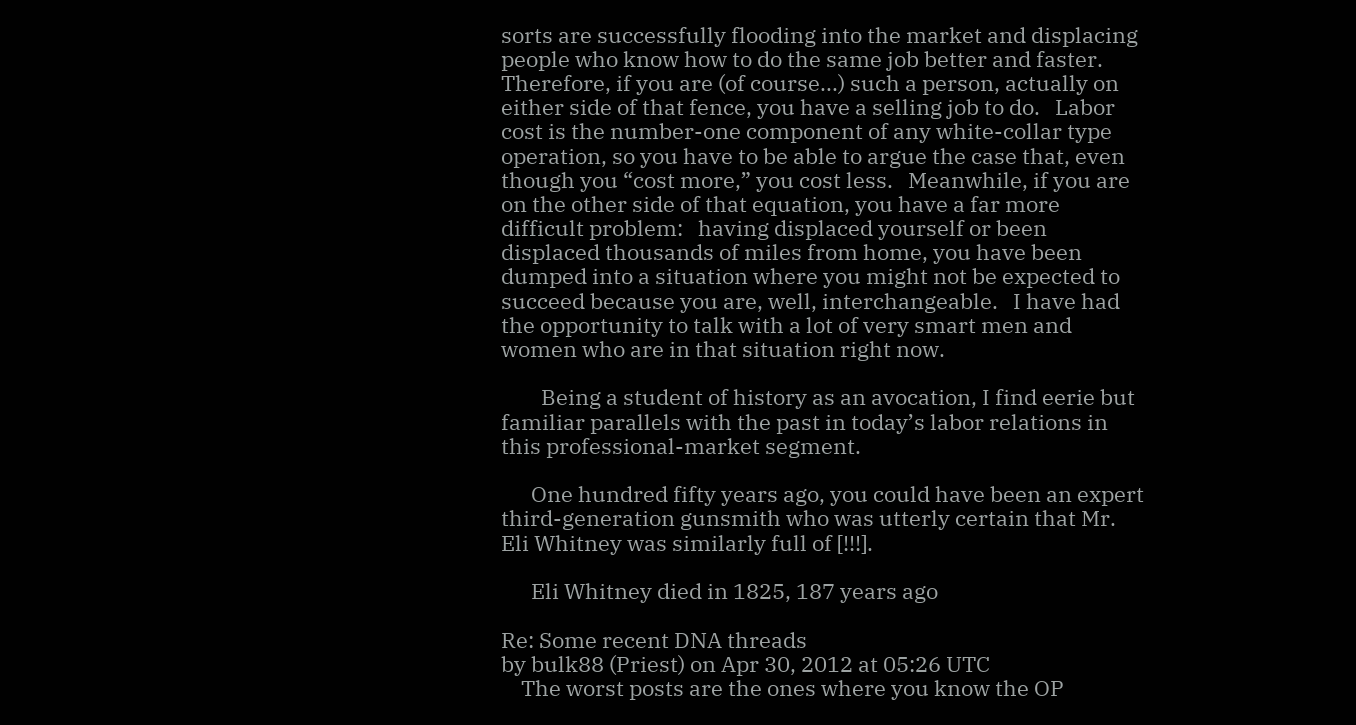sorts are successfully flooding into the market and displacing people who know how to do the same job better and faster.   Therefore, if you are (of course...) such a person, actually on either side of that fence, you have a selling job to do.   Labor cost is the number-one component of any white-collar type operation, so you have to be able to argue the case that, even though you “cost more,” you cost less.   Meanwhile, if you are on the other side of that equation, you have a far more difficult problem:   having displaced yourself or been displaced thousands of miles from home, you have been dumped into a situation where you might not be expected to succeed because you are, well, interchangeable.   I have had the opportunity to talk with a lot of very smart men and women who are in that situation right now.

        Being a student of history as an avocation, I find eerie but familiar parallels with the past in today’s labor relations in this professional-market segment.

      One hundred fifty years ago, you could have been an expert third-generation gunsmith who was utterly certain that Mr. Eli Whitney was similarly full of [!!!].

      Eli Whitney died in 1825, 187 years ago

Re: Some recent DNA threads
by bulk88 (Priest) on Apr 30, 2012 at 05:26 UTC
    The worst posts are the ones where you know the OP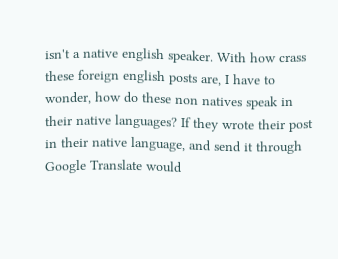isn't a native english speaker. With how crass these foreign english posts are, I have to wonder, how do these non natives speak in their native languages? If they wrote their post in their native language, and send it through Google Translate would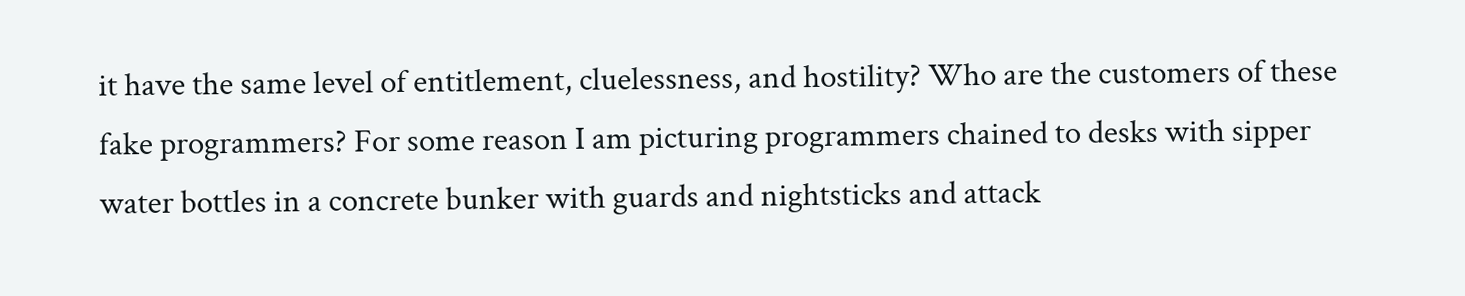it have the same level of entitlement, cluelessness, and hostility? Who are the customers of these fake programmers? For some reason I am picturing programmers chained to desks with sipper water bottles in a concrete bunker with guards and nightsticks and attack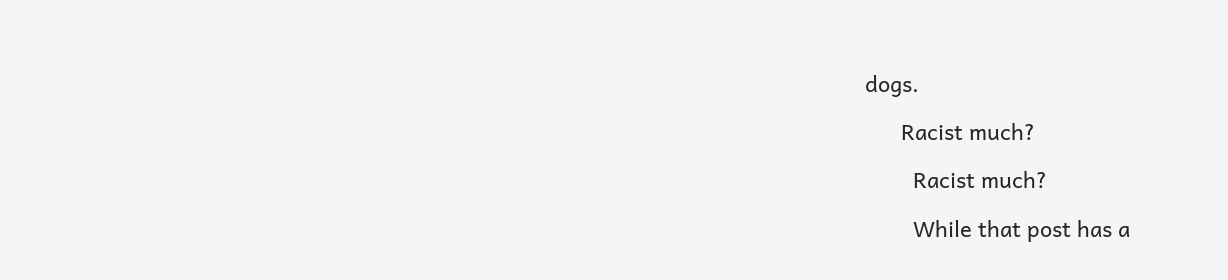dogs.

      Racist much?

        Racist much?

        While that post has a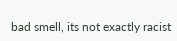bad smell, its not exactly racist